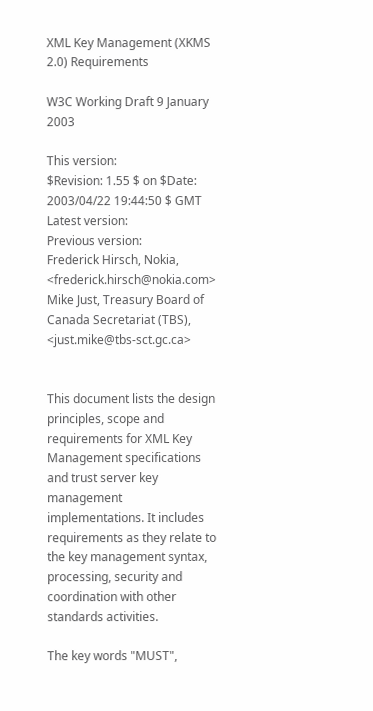XML Key Management (XKMS 2.0) Requirements

W3C Working Draft 9 January 2003

This version:
$Revision: 1.55 $ on $Date: 2003/04/22 19:44:50 $ GMT
Latest version:
Previous version:
Frederick Hirsch, Nokia, <frederick.hirsch@nokia.com>
Mike Just, Treasury Board of Canada Secretariat (TBS), <just.mike@tbs-sct.gc.ca>


This document lists the design principles, scope and requirements for XML Key Management specifications and trust server key management implementations. It includes requirements as they relate to the key management syntax, processing, security and coordination with other standards activities.

The key words "MUST",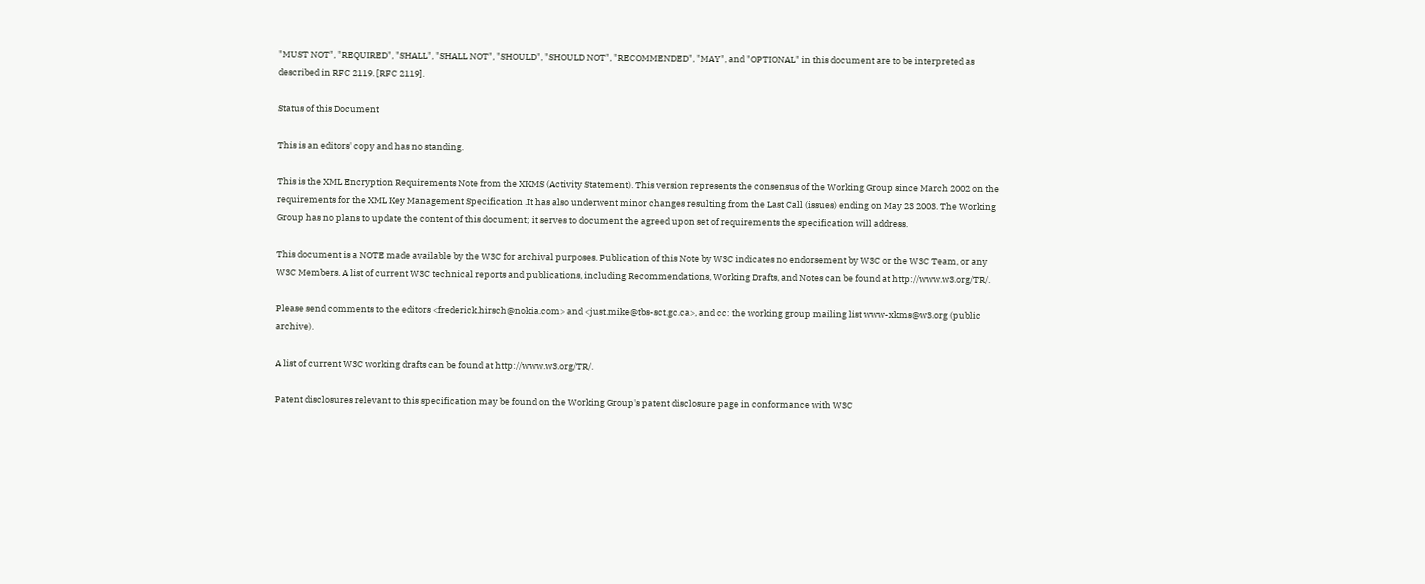"MUST NOT", "REQUIRED", "SHALL", "SHALL NOT", "SHOULD", "SHOULD NOT", "RECOMMENDED", "MAY", and "OPTIONAL" in this document are to be interpreted as described in RFC 2119. [RFC 2119].

Status of this Document

This is an editors' copy and has no standing.

This is the XML Encryption Requirements Note from the XKMS (Activity Statement). This version represents the consensus of the Working Group since March 2002 on the requirements for the XML Key Management Specification .It has also underwent minor changes resulting from the Last Call (issues) ending on May 23 2003. The Working Group has no plans to update the content of this document; it serves to document the agreed upon set of requirements the specification will address.

This document is a NOTE made available by the W3C for archival purposes. Publication of this Note by W3C indicates no endorsement by W3C or the W3C Team, or any W3C Members. A list of current W3C technical reports and publications, including Recommendations, Working Drafts, and Notes can be found at http://www.w3.org/TR/.

Please send comments to the editors <frederick.hirsch@nokia.com> and <just.mike@tbs-sct.gc.ca>, and cc: the working group mailing list www-xkms@w3.org (public archive).

A list of current W3C working drafts can be found at http://www.w3.org/TR/.

Patent disclosures relevant to this specification may be found on the Working Group's patent disclosure page in conformance with W3C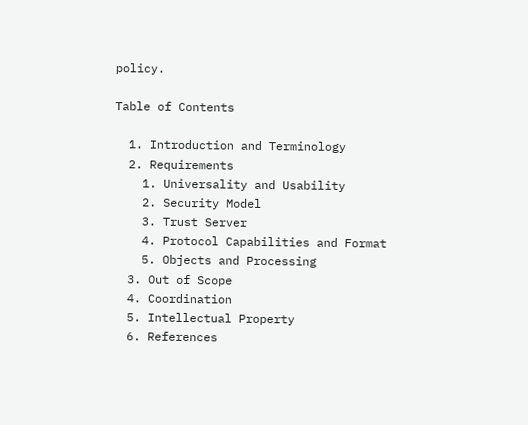policy.

Table of Contents

  1. Introduction and Terminology
  2. Requirements
    1. Universality and Usability
    2. Security Model
    3. Trust Server
    4. Protocol Capabilities and Format
    5. Objects and Processing
  3. Out of Scope
  4. Coordination
  5. Intellectual Property
  6. References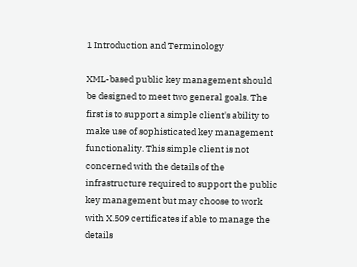1 Introduction and Terminology

XML-based public key management should be designed to meet two general goals. The first is to support a simple client's ability to make use of sophisticated key management functionality. This simple client is not concerned with the details of the infrastructure required to support the public key management but may choose to work with X.509 certificates if able to manage the details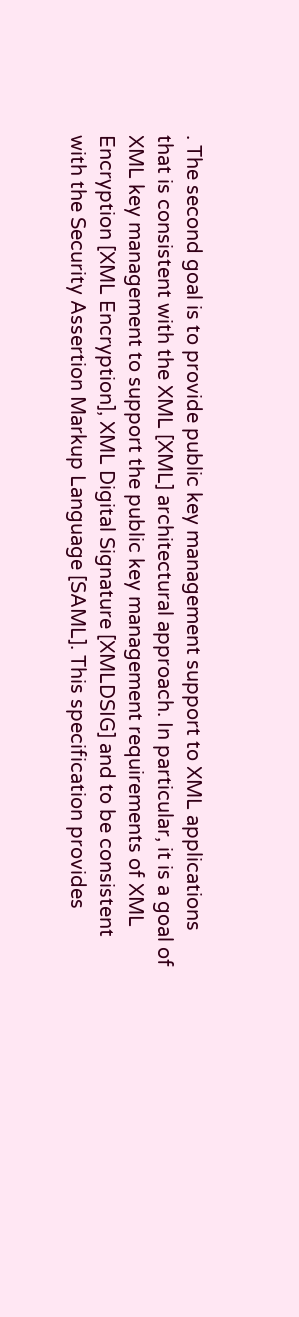. The second goal is to provide public key management support to XML applications that is consistent with the XML [XML] architectural approach. In particular, it is a goal of XML key management to support the public key management requirements of XML Encryption [XML Encryption], XML Digital Signature [XMLDSIG] and to be consistent with the Security Assertion Markup Language [SAML]. This specification provides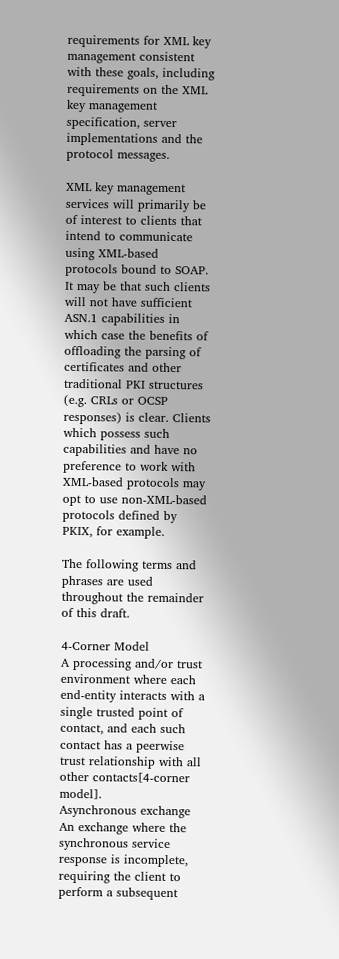requirements for XML key management consistent with these goals, including requirements on the XML key management specification, server implementations and the protocol messages.

XML key management services will primarily be of interest to clients that intend to communicate using XML-based protocols bound to SOAP. It may be that such clients will not have sufficient ASN.1 capabilities in which case the benefits of offloading the parsing of certificates and other traditional PKI structures (e.g. CRLs or OCSP responses) is clear. Clients which possess such capabilities and have no preference to work with XML-based protocols may opt to use non-XML-based protocols defined by PKIX, for example.

The following terms and phrases are used throughout the remainder of this draft.

4-Corner Model
A processing and/or trust environment where each end-entity interacts with a single trusted point of contact, and each such contact has a peerwise trust relationship with all other contacts[4-corner model].
Asynchronous exchange
An exchange where the synchronous service response is incomplete, requiring the client to perform a subsequent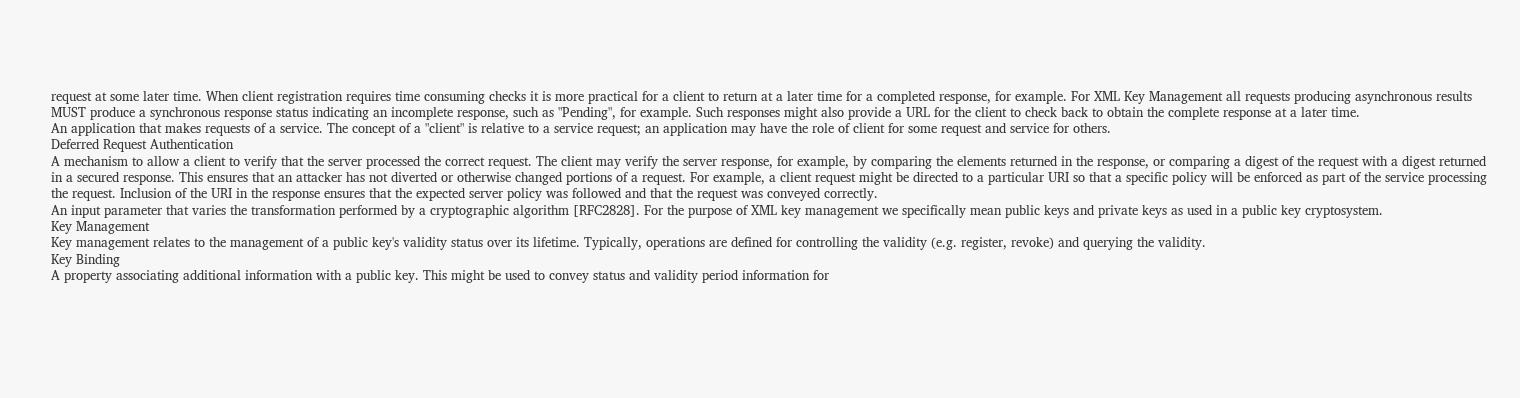request at some later time. When client registration requires time consuming checks it is more practical for a client to return at a later time for a completed response, for example. For XML Key Management all requests producing asynchronous results MUST produce a synchronous response status indicating an incomplete response, such as "Pending", for example. Such responses might also provide a URL for the client to check back to obtain the complete response at a later time.
An application that makes requests of a service. The concept of a "client" is relative to a service request; an application may have the role of client for some request and service for others.
Deferred Request Authentication
A mechanism to allow a client to verify that the server processed the correct request. The client may verify the server response, for example, by comparing the elements returned in the response, or comparing a digest of the request with a digest returned in a secured response. This ensures that an attacker has not diverted or otherwise changed portions of a request. For example, a client request might be directed to a particular URI so that a specific policy will be enforced as part of the service processing the request. Inclusion of the URI in the response ensures that the expected server policy was followed and that the request was conveyed correctly.
An input parameter that varies the transformation performed by a cryptographic algorithm [RFC2828]. For the purpose of XML key management we specifically mean public keys and private keys as used in a public key cryptosystem.
Key Management
Key management relates to the management of a public key's validity status over its lifetime. Typically, operations are defined for controlling the validity (e.g. register, revoke) and querying the validity.
Key Binding
A property associating additional information with a public key. This might be used to convey status and validity period information for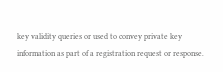key validity queries or used to convey private key information as part of a registration request or response.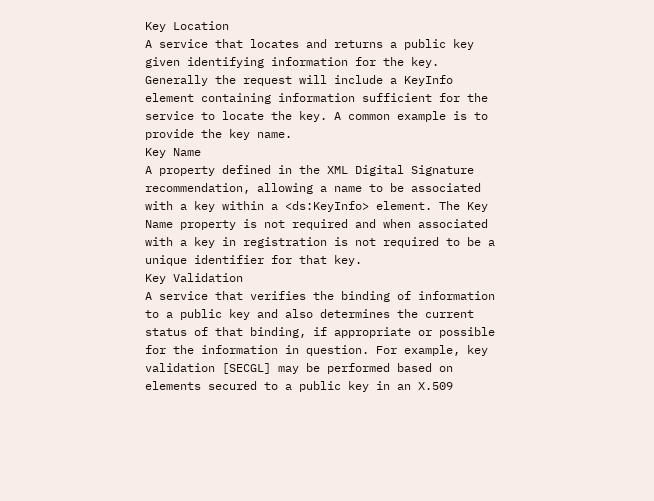Key Location
A service that locates and returns a public key given identifying information for the key. Generally the request will include a KeyInfo element containing information sufficient for the service to locate the key. A common example is to provide the key name.
Key Name
A property defined in the XML Digital Signature recommendation, allowing a name to be associated with a key within a <ds:KeyInfo> element. The Key Name property is not required and when associated with a key in registration is not required to be a unique identifier for that key.
Key Validation
A service that verifies the binding of information to a public key and also determines the current status of that binding, if appropriate or possible for the information in question. For example, key validation [SECGL] may be performed based on elements secured to a public key in an X.509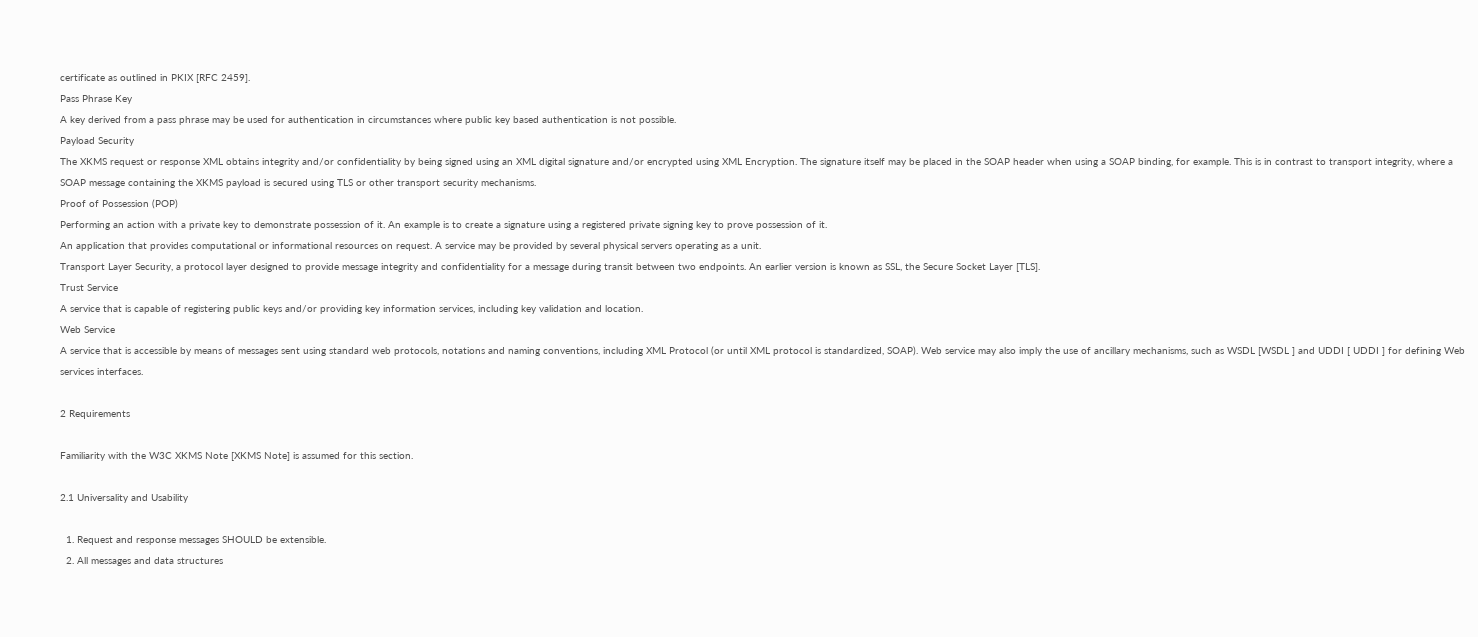certificate as outlined in PKIX [RFC 2459].
Pass Phrase Key
A key derived from a pass phrase may be used for authentication in circumstances where public key based authentication is not possible.
Payload Security
The XKMS request or response XML obtains integrity and/or confidentiality by being signed using an XML digital signature and/or encrypted using XML Encryption. The signature itself may be placed in the SOAP header when using a SOAP binding, for example. This is in contrast to transport integrity, where a SOAP message containing the XKMS payload is secured using TLS or other transport security mechanisms.
Proof of Possession (POP)
Performing an action with a private key to demonstrate possession of it. An example is to create a signature using a registered private signing key to prove possession of it.
An application that provides computational or informational resources on request. A service may be provided by several physical servers operating as a unit.
Transport Layer Security, a protocol layer designed to provide message integrity and confidentiality for a message during transit between two endpoints. An earlier version is known as SSL, the Secure Socket Layer [TLS].
Trust Service
A service that is capable of registering public keys and/or providing key information services, including key validation and location.
Web Service
A service that is accessible by means of messages sent using standard web protocols, notations and naming conventions, including XML Protocol (or until XML protocol is standardized, SOAP). Web service may also imply the use of ancillary mechanisms, such as WSDL [WSDL ] and UDDI [ UDDI ] for defining Web services interfaces.

2 Requirements

Familiarity with the W3C XKMS Note [XKMS Note] is assumed for this section.

2.1 Universality and Usability

  1. Request and response messages SHOULD be extensible.
  2. All messages and data structures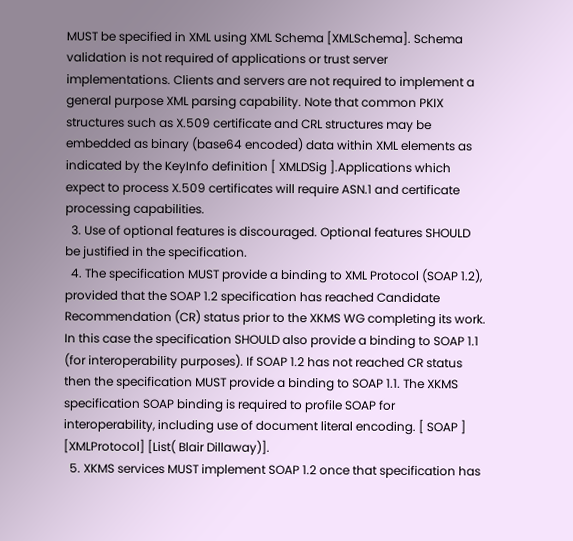MUST be specified in XML using XML Schema [XMLSchema]. Schema validation is not required of applications or trust server implementations. Clients and servers are not required to implement a general purpose XML parsing capability. Note that common PKIX structures such as X.509 certificate and CRL structures may be embedded as binary (base64 encoded) data within XML elements as indicated by the KeyInfo definition [ XMLDSig ].Applications which expect to process X.509 certificates will require ASN.1 and certificate processing capabilities.
  3. Use of optional features is discouraged. Optional features SHOULD be justified in the specification.
  4. The specification MUST provide a binding to XML Protocol (SOAP 1.2), provided that the SOAP 1.2 specification has reached Candidate Recommendation (CR) status prior to the XKMS WG completing its work. In this case the specification SHOULD also provide a binding to SOAP 1.1 (for interoperability purposes). If SOAP 1.2 has not reached CR status then the specification MUST provide a binding to SOAP 1.1. The XKMS specification SOAP binding is required to profile SOAP for interoperability, including use of document literal encoding. [ SOAP ] [XMLProtocol] [List( Blair Dillaway)].
  5. XKMS services MUST implement SOAP 1.2 once that specification has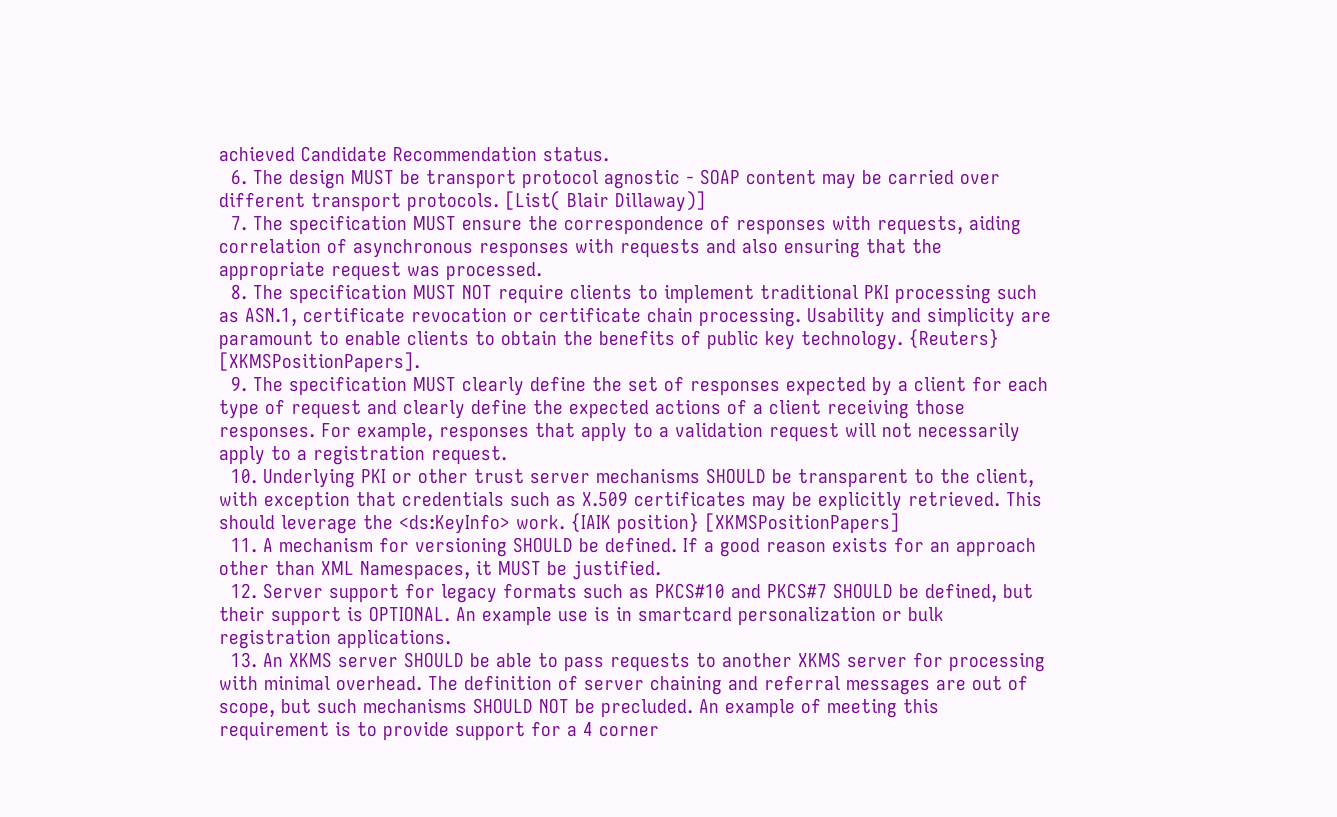achieved Candidate Recommendation status.
  6. The design MUST be transport protocol agnostic - SOAP content may be carried over different transport protocols. [List( Blair Dillaway)]
  7. The specification MUST ensure the correspondence of responses with requests, aiding correlation of asynchronous responses with requests and also ensuring that the appropriate request was processed.
  8. The specification MUST NOT require clients to implement traditional PKI processing such as ASN.1, certificate revocation or certificate chain processing. Usability and simplicity are paramount to enable clients to obtain the benefits of public key technology. {Reuters} [XKMSPositionPapers].
  9. The specification MUST clearly define the set of responses expected by a client for each type of request and clearly define the expected actions of a client receiving those responses. For example, responses that apply to a validation request will not necessarily apply to a registration request.
  10. Underlying PKI or other trust server mechanisms SHOULD be transparent to the client, with exception that credentials such as X.509 certificates may be explicitly retrieved. This should leverage the <ds:KeyInfo> work. {IAIK position} [XKMSPositionPapers]
  11. A mechanism for versioning SHOULD be defined. If a good reason exists for an approach other than XML Namespaces, it MUST be justified.
  12. Server support for legacy formats such as PKCS#10 and PKCS#7 SHOULD be defined, but their support is OPTIONAL. An example use is in smartcard personalization or bulk registration applications.
  13. An XKMS server SHOULD be able to pass requests to another XKMS server for processing with minimal overhead. The definition of server chaining and referral messages are out of scope, but such mechanisms SHOULD NOT be precluded. An example of meeting this requirement is to provide support for a 4 corner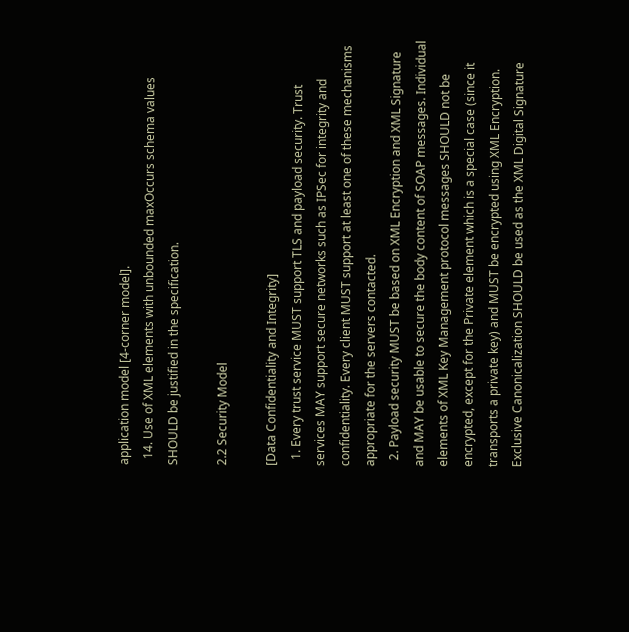application model [4-corner model].
  14. Use of XML elements with unbounded maxOccurs schema values SHOULD be justified in the specification.

2.2 Security Model

[Data Confidentiality and Integrity]
  1. Every trust service MUST support TLS and payload security. Trust services MAY support secure networks such as IPSec for integrity and confidentiality. Every client MUST support at least one of these mechanisms appropriate for the servers contacted.
  2. Payload security MUST be based on XML Encryption and XML Signature and MAY be usable to secure the body content of SOAP messages. Individual elements of XML Key Management protocol messages SHOULD not be encrypted, except for the Private element which is a special case (since it transports a private key) and MUST be encrypted using XML Encryption. Exclusive Canonicalization SHOULD be used as the XML Digital Signature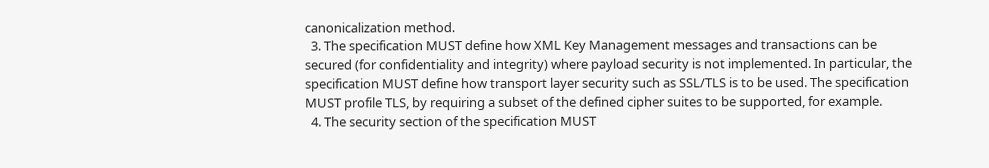canonicalization method.
  3. The specification MUST define how XML Key Management messages and transactions can be secured (for confidentiality and integrity) where payload security is not implemented. In particular, the specification MUST define how transport layer security such as SSL/TLS is to be used. The specification MUST profile TLS, by requiring a subset of the defined cipher suites to be supported, for example.
  4. The security section of the specification MUST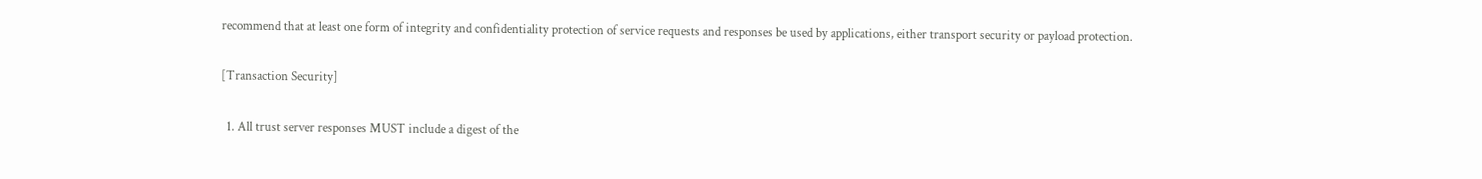recommend that at least one form of integrity and confidentiality protection of service requests and responses be used by applications, either transport security or payload protection.

[Transaction Security]

  1. All trust server responses MUST include a digest of the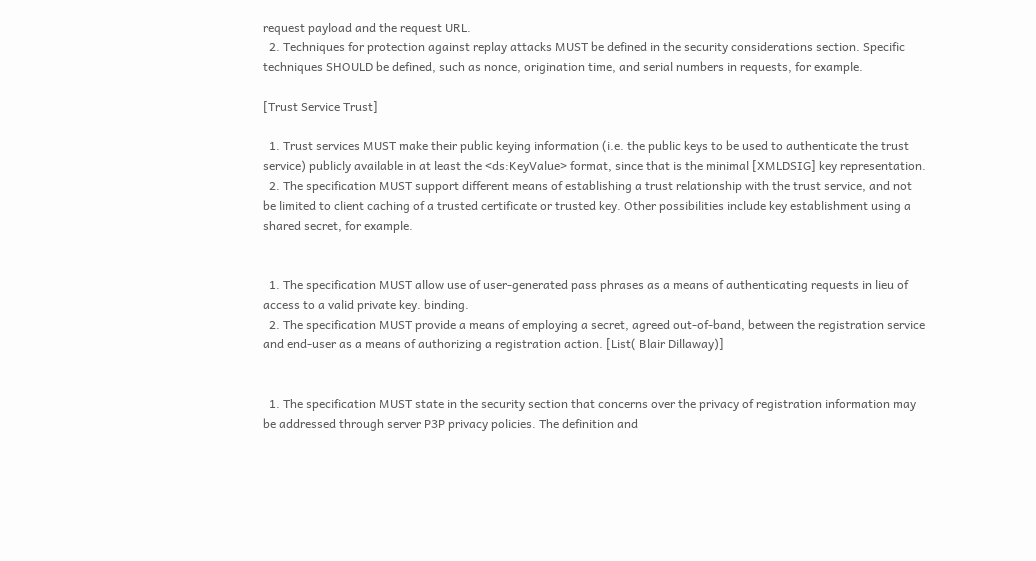request payload and the request URL.
  2. Techniques for protection against replay attacks MUST be defined in the security considerations section. Specific techniques SHOULD be defined, such as nonce, origination time, and serial numbers in requests, for example.

[Trust Service Trust]

  1. Trust services MUST make their public keying information (i.e. the public keys to be used to authenticate the trust service) publicly available in at least the <ds:KeyValue> format, since that is the minimal [XMLDSIG] key representation.
  2. The specification MUST support different means of establishing a trust relationship with the trust service, and not be limited to client caching of a trusted certificate or trusted key. Other possibilities include key establishment using a shared secret, for example.


  1. The specification MUST allow use of user-generated pass phrases as a means of authenticating requests in lieu of access to a valid private key. binding.
  2. The specification MUST provide a means of employing a secret, agreed out-of-band, between the registration service and end-user as a means of authorizing a registration action. [List( Blair Dillaway)]


  1. The specification MUST state in the security section that concerns over the privacy of registration information may be addressed through server P3P privacy policies. The definition and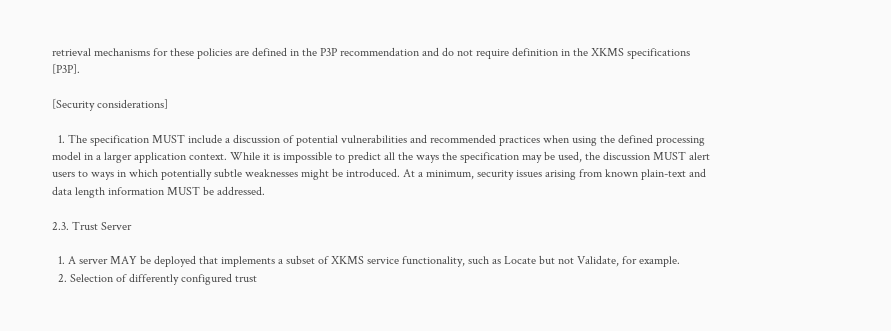retrieval mechanisms for these policies are defined in the P3P recommendation and do not require definition in the XKMS specifications [P3P].

[Security considerations]

  1. The specification MUST include a discussion of potential vulnerabilities and recommended practices when using the defined processing model in a larger application context. While it is impossible to predict all the ways the specification may be used, the discussion MUST alert users to ways in which potentially subtle weaknesses might be introduced. At a minimum, security issues arising from known plain-text and data length information MUST be addressed.

2.3. Trust Server

  1. A server MAY be deployed that implements a subset of XKMS service functionality, such as Locate but not Validate, for example.
  2. Selection of differently configured trust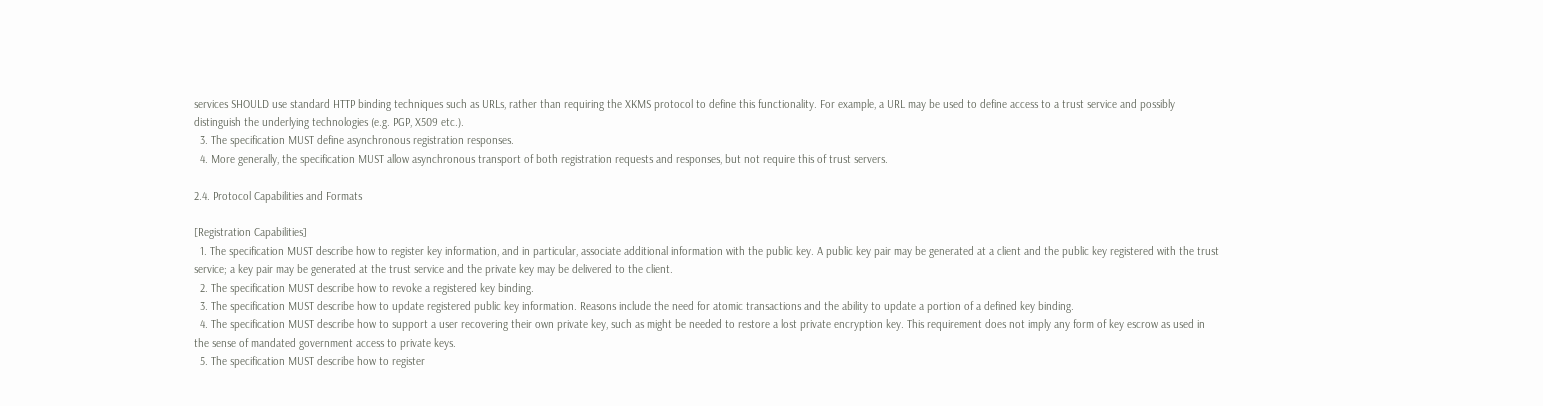services SHOULD use standard HTTP binding techniques such as URLs, rather than requiring the XKMS protocol to define this functionality. For example, a URL may be used to define access to a trust service and possibly distinguish the underlying technologies (e.g. PGP, X509 etc.).
  3. The specification MUST define asynchronous registration responses.
  4. More generally, the specification MUST allow asynchronous transport of both registration requests and responses, but not require this of trust servers.

2.4. Protocol Capabilities and Formats

[Registration Capabilities]
  1. The specification MUST describe how to register key information, and in particular, associate additional information with the public key. A public key pair may be generated at a client and the public key registered with the trust service; a key pair may be generated at the trust service and the private key may be delivered to the client.
  2. The specification MUST describe how to revoke a registered key binding.
  3. The specification MUST describe how to update registered public key information. Reasons include the need for atomic transactions and the ability to update a portion of a defined key binding.
  4. The specification MUST describe how to support a user recovering their own private key, such as might be needed to restore a lost private encryption key. This requirement does not imply any form of key escrow as used in the sense of mandated government access to private keys.
  5. The specification MUST describe how to register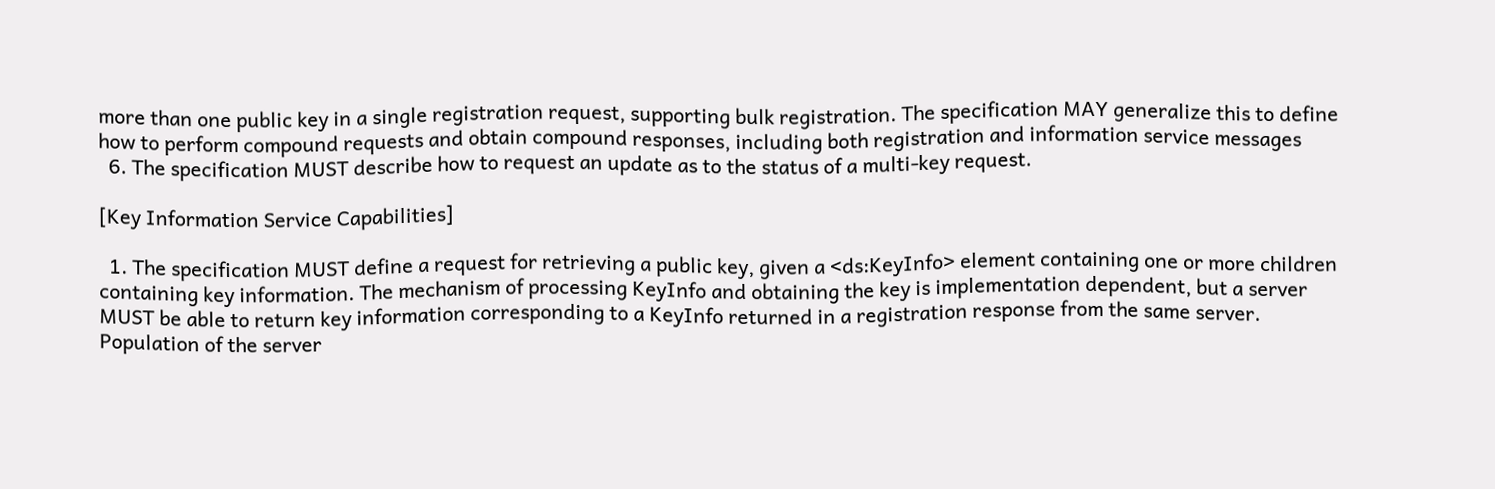more than one public key in a single registration request, supporting bulk registration. The specification MAY generalize this to define how to perform compound requests and obtain compound responses, including both registration and information service messages
  6. The specification MUST describe how to request an update as to the status of a multi-key request.

[Key Information Service Capabilities]

  1. The specification MUST define a request for retrieving a public key, given a <ds:KeyInfo> element containing one or more children containing key information. The mechanism of processing KeyInfo and obtaining the key is implementation dependent, but a server MUST be able to return key information corresponding to a KeyInfo returned in a registration response from the same server. Population of the server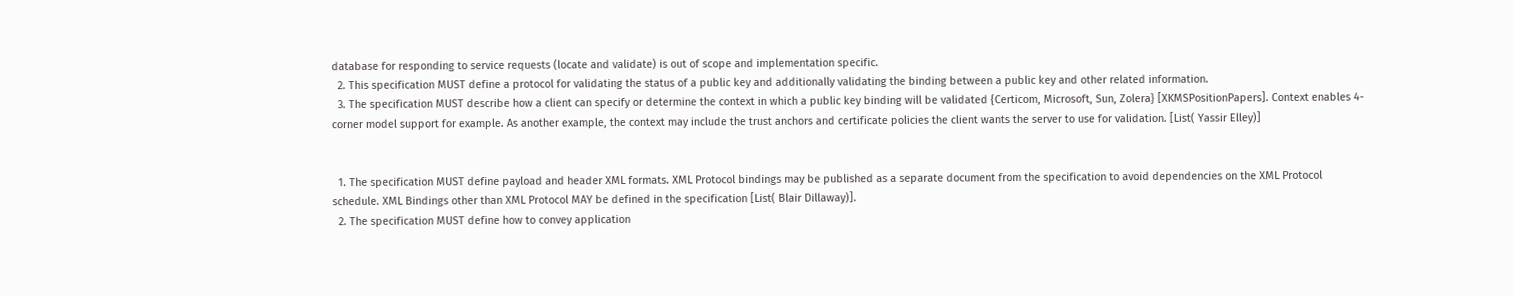database for responding to service requests (locate and validate) is out of scope and implementation specific.
  2. This specification MUST define a protocol for validating the status of a public key and additionally validating the binding between a public key and other related information.
  3. The specification MUST describe how a client can specify or determine the context in which a public key binding will be validated {Certicom, Microsoft, Sun, Zolera} [XKMSPositionPapers]. Context enables 4-corner model support for example. As another example, the context may include the trust anchors and certificate policies the client wants the server to use for validation. [List( Yassir Elley)]


  1. The specification MUST define payload and header XML formats. XML Protocol bindings may be published as a separate document from the specification to avoid dependencies on the XML Protocol schedule. XML Bindings other than XML Protocol MAY be defined in the specification [List( Blair Dillaway)].
  2. The specification MUST define how to convey application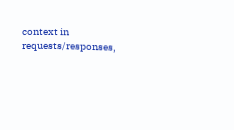context in requests/responses,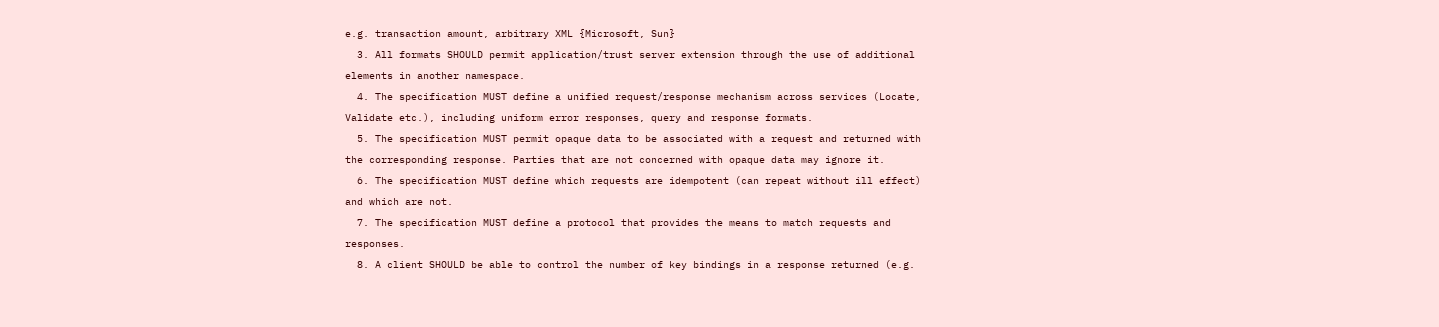e.g. transaction amount, arbitrary XML {Microsoft, Sun}
  3. All formats SHOULD permit application/trust server extension through the use of additional elements in another namespace.
  4. The specification MUST define a unified request/response mechanism across services (Locate, Validate etc.), including uniform error responses, query and response formats.
  5. The specification MUST permit opaque data to be associated with a request and returned with the corresponding response. Parties that are not concerned with opaque data may ignore it.
  6. The specification MUST define which requests are idempotent (can repeat without ill effect) and which are not.
  7. The specification MUST define a protocol that provides the means to match requests and responses.
  8. A client SHOULD be able to control the number of key bindings in a response returned (e.g.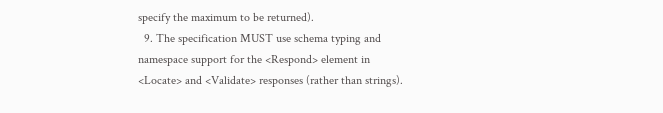specify the maximum to be returned).
  9. The specification MUST use schema typing and namespace support for the <Respond> element in <Locate> and <Validate> responses (rather than strings).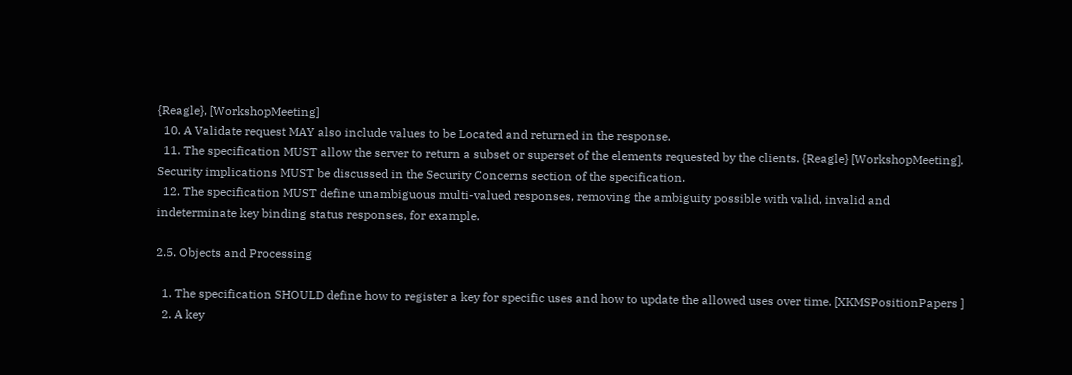{Reagle}, [WorkshopMeeting]
  10. A Validate request MAY also include values to be Located and returned in the response.
  11. The specification MUST allow the server to return a subset or superset of the elements requested by the clients. {Reagle} [WorkshopMeeting]. Security implications MUST be discussed in the Security Concerns section of the specification.
  12. The specification MUST define unambiguous multi-valued responses, removing the ambiguity possible with valid, invalid and indeterminate key binding status responses, for example.

2.5. Objects and Processing

  1. The specification SHOULD define how to register a key for specific uses and how to update the allowed uses over time. [XKMSPositionPapers ]
  2. A key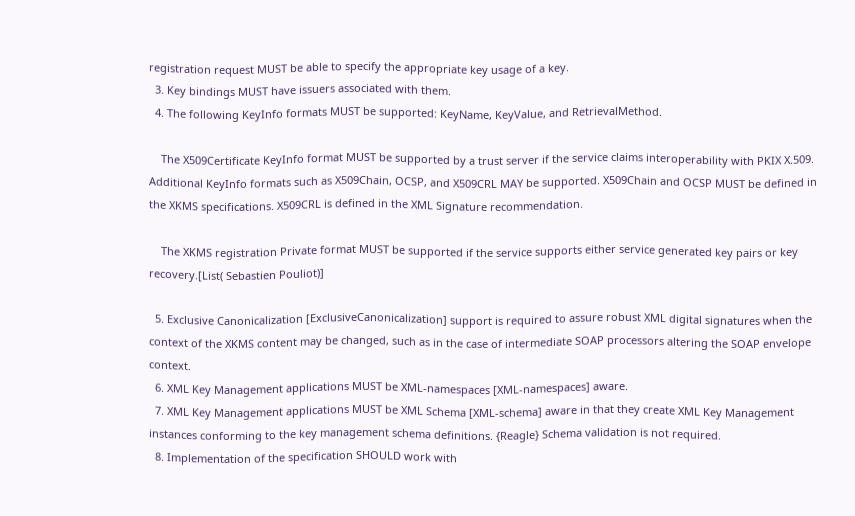registration request MUST be able to specify the appropriate key usage of a key.
  3. Key bindings MUST have issuers associated with them.
  4. The following KeyInfo formats MUST be supported: KeyName, KeyValue, and RetrievalMethod.

    The X509Certificate KeyInfo format MUST be supported by a trust server if the service claims interoperability with PKIX X.509. Additional KeyInfo formats such as X509Chain, OCSP, and X509CRL MAY be supported. X509Chain and OCSP MUST be defined in the XKMS specifications. X509CRL is defined in the XML Signature recommendation.

    The XKMS registration Private format MUST be supported if the service supports either service generated key pairs or key recovery.[List( Sebastien Pouliot)]

  5. Exclusive Canonicalization [ExclusiveCanonicalization] support is required to assure robust XML digital signatures when the context of the XKMS content may be changed, such as in the case of intermediate SOAP processors altering the SOAP envelope context.
  6. XML Key Management applications MUST be XML-namespaces [XML-namespaces] aware.
  7. XML Key Management applications MUST be XML Schema [XML-schema] aware in that they create XML Key Management instances conforming to the key management schema definitions. {Reagle} Schema validation is not required.
  8. Implementation of the specification SHOULD work with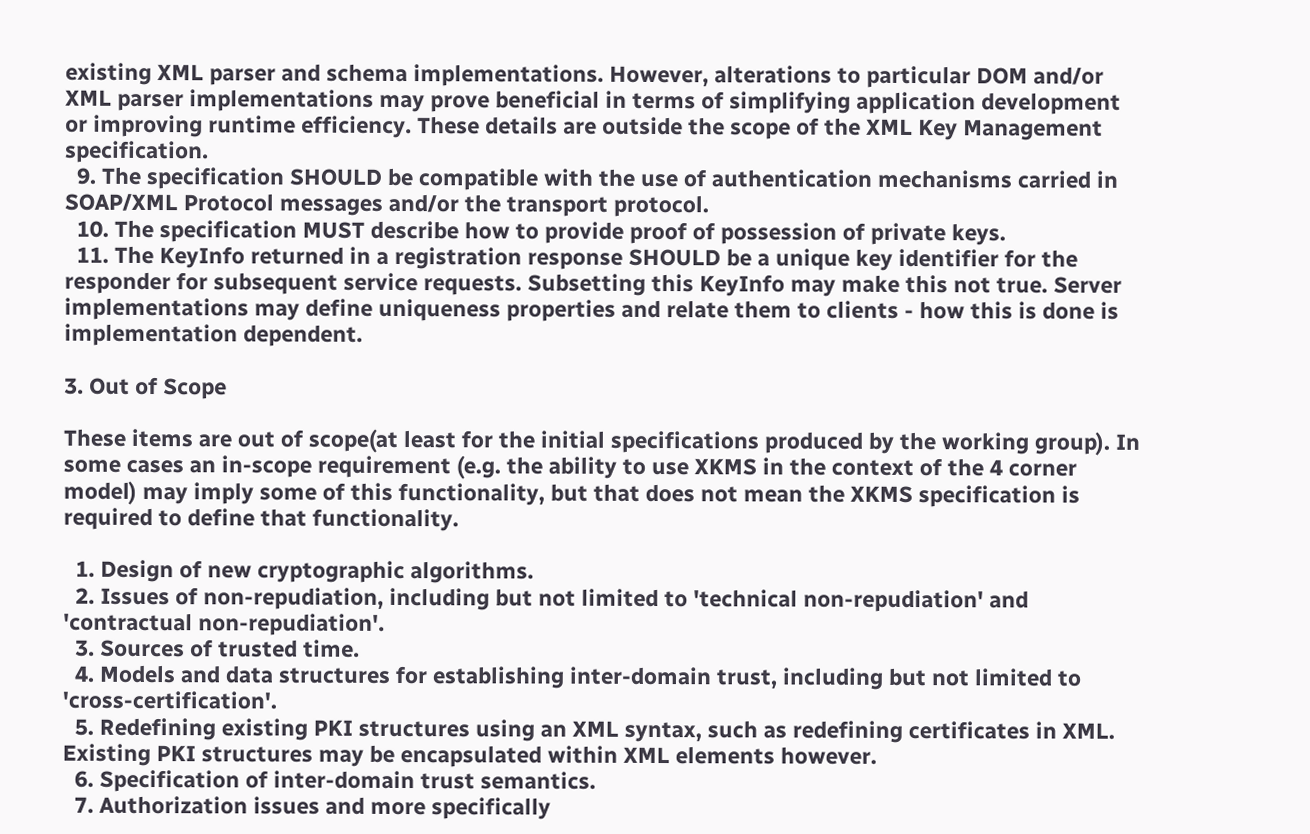existing XML parser and schema implementations. However, alterations to particular DOM and/or XML parser implementations may prove beneficial in terms of simplifying application development or improving runtime efficiency. These details are outside the scope of the XML Key Management specification.
  9. The specification SHOULD be compatible with the use of authentication mechanisms carried in SOAP/XML Protocol messages and/or the transport protocol.
  10. The specification MUST describe how to provide proof of possession of private keys.
  11. The KeyInfo returned in a registration response SHOULD be a unique key identifier for the responder for subsequent service requests. Subsetting this KeyInfo may make this not true. Server implementations may define uniqueness properties and relate them to clients - how this is done is implementation dependent.

3. Out of Scope

These items are out of scope(at least for the initial specifications produced by the working group). In some cases an in-scope requirement (e.g. the ability to use XKMS in the context of the 4 corner model) may imply some of this functionality, but that does not mean the XKMS specification is required to define that functionality.

  1. Design of new cryptographic algorithms.
  2. Issues of non-repudiation, including but not limited to 'technical non-repudiation' and 'contractual non-repudiation'.
  3. Sources of trusted time.
  4. Models and data structures for establishing inter-domain trust, including but not limited to 'cross-certification'.
  5. Redefining existing PKI structures using an XML syntax, such as redefining certificates in XML. Existing PKI structures may be encapsulated within XML elements however.
  6. Specification of inter-domain trust semantics.
  7. Authorization issues and more specifically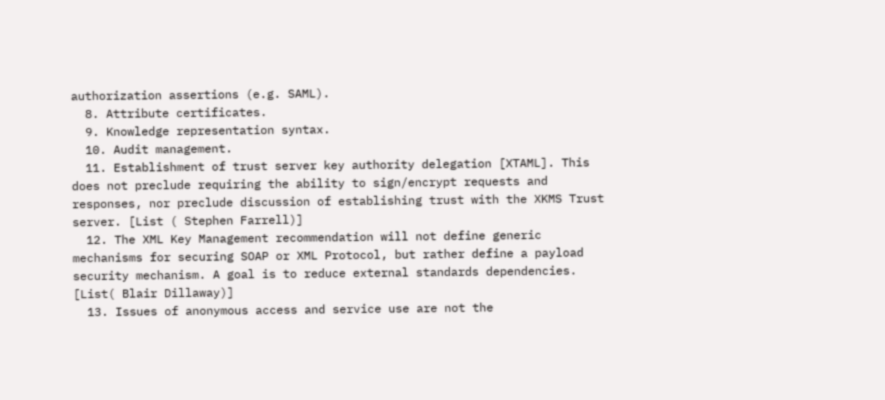authorization assertions (e.g. SAML).
  8. Attribute certificates.
  9. Knowledge representation syntax.
  10. Audit management.
  11. Establishment of trust server key authority delegation [XTAML]. This does not preclude requiring the ability to sign/encrypt requests and responses, nor preclude discussion of establishing trust with the XKMS Trust server. [List ( Stephen Farrell)]
  12. The XML Key Management recommendation will not define generic mechanisms for securing SOAP or XML Protocol, but rather define a payload security mechanism. A goal is to reduce external standards dependencies. [List( Blair Dillaway)]
  13. Issues of anonymous access and service use are not the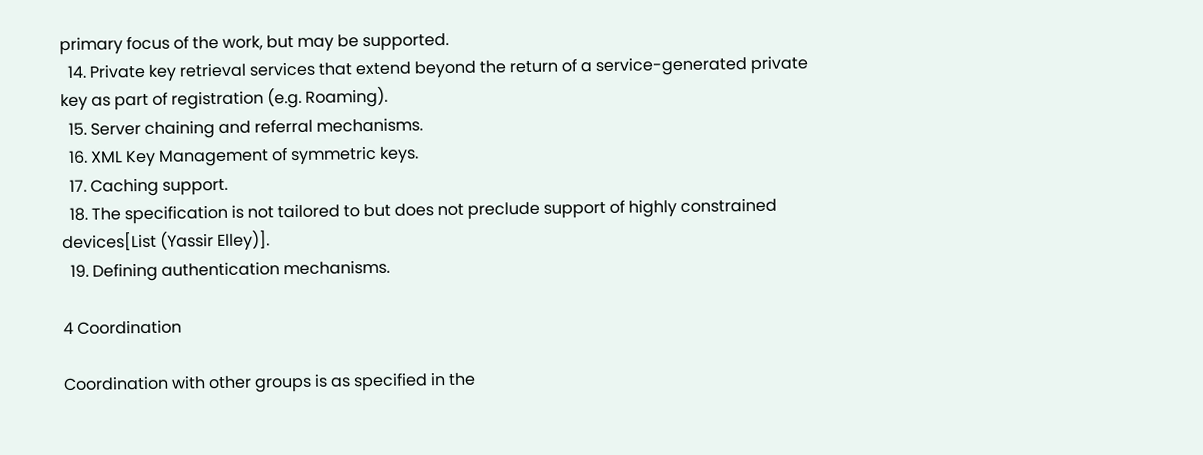primary focus of the work, but may be supported.
  14. Private key retrieval services that extend beyond the return of a service-generated private key as part of registration (e.g. Roaming).
  15. Server chaining and referral mechanisms.
  16. XML Key Management of symmetric keys.
  17. Caching support.
  18. The specification is not tailored to but does not preclude support of highly constrained devices[List (Yassir Elley)].
  19. Defining authentication mechanisms.

4 Coordination

Coordination with other groups is as specified in the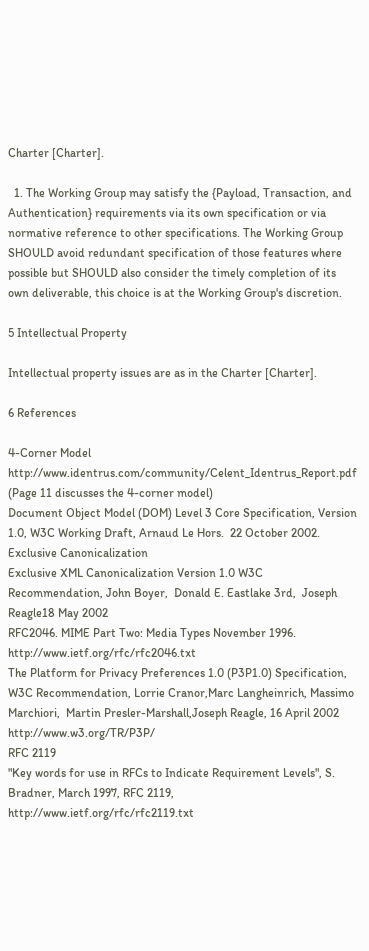Charter [Charter].

  1. The Working Group may satisfy the {Payload, Transaction, and Authentication} requirements via its own specification or via normative reference to other specifications. The Working Group SHOULD avoid redundant specification of those features where possible but SHOULD also consider the timely completion of its own deliverable, this choice is at the Working Group's discretion.

5 Intellectual Property

Intellectual property issues are as in the Charter [Charter].

6 References

4-Corner Model
http://www.identrus.com/community/Celent_Identrus_Report.pdf (Page 11 discusses the 4-corner model)
Document Object Model (DOM) Level 3 Core Specification, Version 1.0, W3C Working Draft, Arnaud Le Hors.  22 October 2002.
Exclusive Canonicalization
Exclusive XML Canonicalization Version 1.0 W3C Recommendation, John Boyer,  Donald E. Eastlake 3rd,  Joseph Reagle18 May 2002
RFC2046. MIME Part Two: Media Types November 1996. http://www.ietf.org/rfc/rfc2046.txt
The Platform for Privacy Preferences 1.0 (P3P1.0) Specification, W3C Recommendation, Lorrie Cranor,Marc Langheinrich, Massimo Marchiori,  Martin Presler-Marshall,Joseph Reagle, 16 April 2002 http://www.w3.org/TR/P3P/
RFC 2119
"Key words for use in RFCs to Indicate Requirement Levels", S. Bradner, March 1997, RFC 2119, http://www.ietf.org/rfc/rfc2119.txt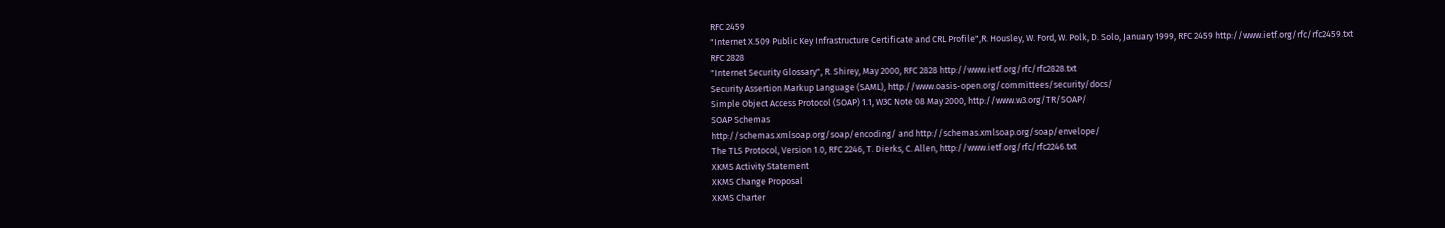RFC 2459
"Internet X.509 Public Key Infrastructure Certificate and CRL Profile",R. Housley, W. Ford, W. Polk, D. Solo, January 1999, RFC 2459 http://www.ietf.org/rfc/rfc2459.txt
RFC 2828
"Internet Security Glossary", R. Shirey, May 2000, RFC 2828 http://www.ietf.org/rfc/rfc2828.txt
Security Assertion Markup Language (SAML), http://www.oasis-open.org/committees/security/docs/
Simple Object Access Protocol (SOAP) 1.1, W3C Note 08 May 2000, http://www.w3.org/TR/SOAP/
SOAP Schemas
http://schemas.xmlsoap.org/soap/encoding/ and http://schemas.xmlsoap.org/soap/envelope/
The TLS Protocol, Version 1.0, RFC 2246, T. Dierks, C. Allen, http://www.ietf.org/rfc/rfc2246.txt
XKMS Activity Statement
XKMS Change Proposal
XKMS Charter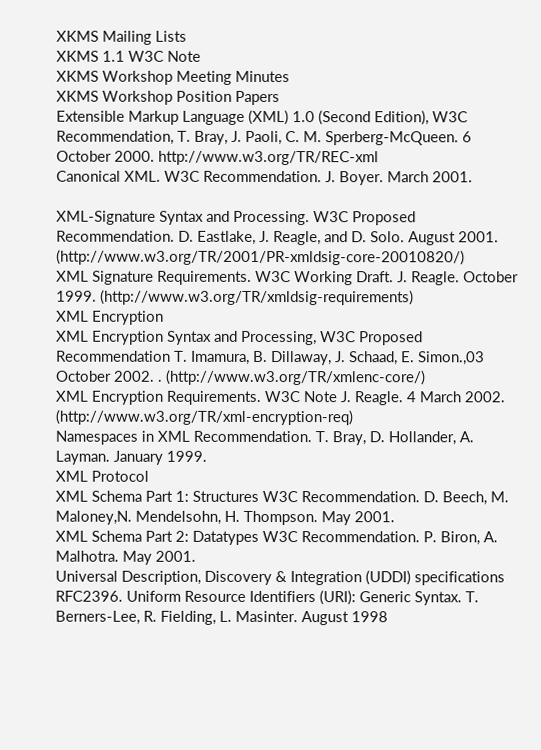XKMS Mailing Lists
XKMS 1.1 W3C Note
XKMS Workshop Meeting Minutes
XKMS Workshop Position Papers
Extensible Markup Language (XML) 1.0 (Second Edition), W3C Recommendation, T. Bray, J. Paoli, C. M. Sperberg-McQueen. 6 October 2000. http://www.w3.org/TR/REC-xml
Canonical XML. W3C Recommendation. J. Boyer. March 2001.

XML-Signature Syntax and Processing. W3C Proposed Recommendation. D. Eastlake, J. Reagle, and D. Solo. August 2001. (http://www.w3.org/TR/2001/PR-xmldsig-core-20010820/)
XML Signature Requirements. W3C Working Draft. J. Reagle. October 1999. (http://www.w3.org/TR/xmldsig-requirements)
XML Encryption
XML Encryption Syntax and Processing, W3C Proposed Recommendation T. Imamura, B. Dillaway, J. Schaad, E. Simon.,03 October 2002. . (http://www.w3.org/TR/xmlenc-core/)
XML Encryption Requirements. W3C Note J. Reagle. 4 March 2002. (http://www.w3.org/TR/xml-encryption-req)
Namespaces in XML Recommendation. T. Bray, D. Hollander, A. Layman. January 1999.
XML Protocol
XML Schema Part 1: Structures W3C Recommendation. D. Beech, M. Maloney,N. Mendelsohn, H. Thompson. May 2001.
XML Schema Part 2: Datatypes W3C Recommendation. P. Biron, A. Malhotra. May 2001.
Universal Description, Discovery & Integration (UDDI) specifications
RFC2396. Uniform Resource Identifiers (URI): Generic Syntax. T. Berners-Lee, R. Fielding, L. Masinter. August 1998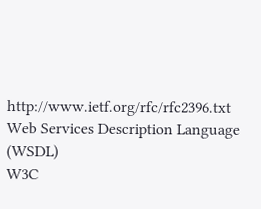http://www.ietf.org/rfc/rfc2396.txt
Web Services Description Language (WSDL)
W3C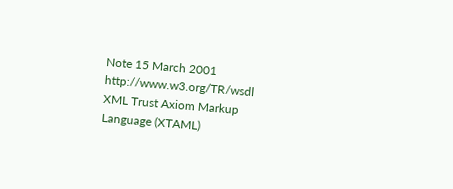Note 15 March 2001 http://www.w3.org/TR/wsdl
XML Trust Axiom Markup Language (XTAML)